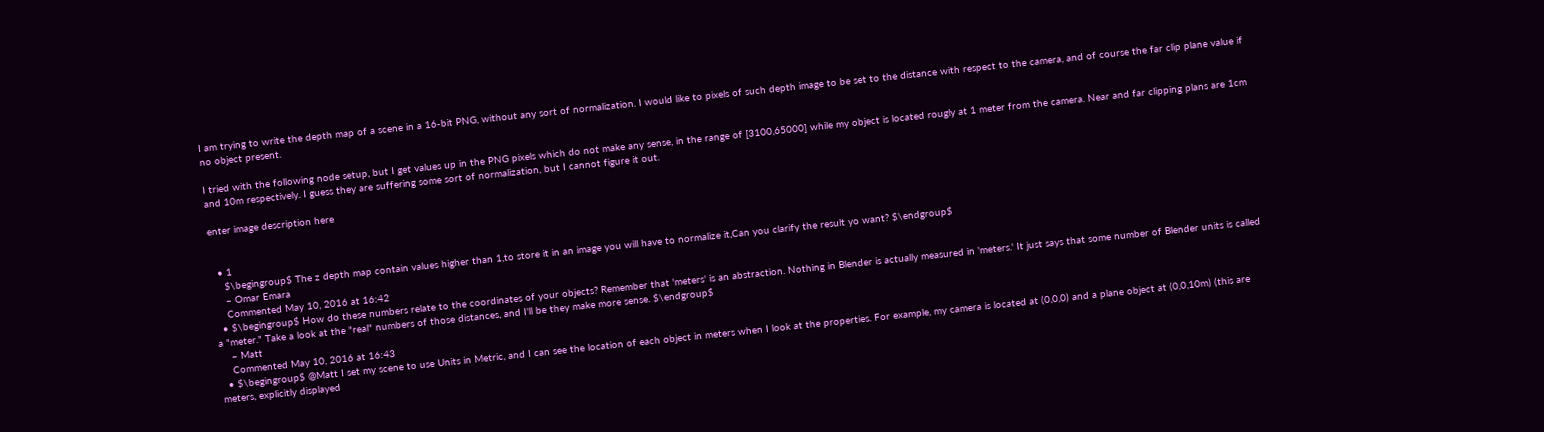I am trying to write the depth map of a scene in a 16-bit PNG, without any sort of normalization. I would like to pixels of such depth image to be set to the distance with respect to the camera, and of course the far clip plane value if no object present.

I tried with the following node setup, but I get values up in the PNG pixels which do not make any sense, in the range of [3100,65000] while my object is located rougly at 1 meter from the camera. Near and far clipping plans are 1cm and 10m respectively. I guess they are suffering some sort of normalization, but I cannot figure it out.

enter image description here


  • 1
    $\begingroup$ The z depth map contain values higher than 1,to store it in an image you will have to normalize it,Can you clarify the result yo want? $\endgroup$
    – Omar Emara
    Commented May 10, 2016 at 16:42
  • $\begingroup$ How do these numbers relate to the coordinates of your objects? Remember that 'meters' is an abstraction. Nothing in Blender is actually measured in 'meters.' It just says that some number of Blender units is called a "meter." Take a look at the "real" numbers of those distances, and I'll be they make more sense. $\endgroup$
    – Matt
    Commented May 10, 2016 at 16:43
  • $\begingroup$ @Matt I set my scene to use Units in Metric, and I can see the location of each object in meters when I look at the properties. For example, my camera is located at (0,0,0) and a plane object at (0,0,10m) (this are meters, explicitly displayed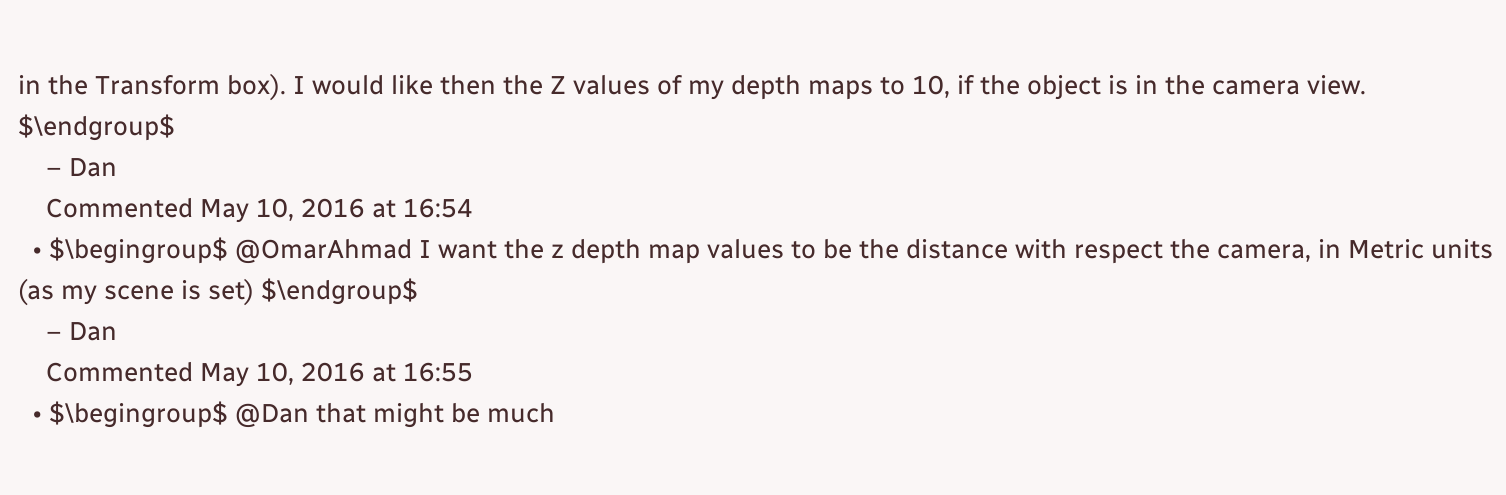in the Transform box). I would like then the Z values of my depth maps to 10, if the object is in the camera view. $\endgroup$
    – Dan
    Commented May 10, 2016 at 16:54
  • $\begingroup$ @OmarAhmad I want the z depth map values to be the distance with respect the camera, in Metric units (as my scene is set) $\endgroup$
    – Dan
    Commented May 10, 2016 at 16:55
  • $\begingroup$ @Dan that might be much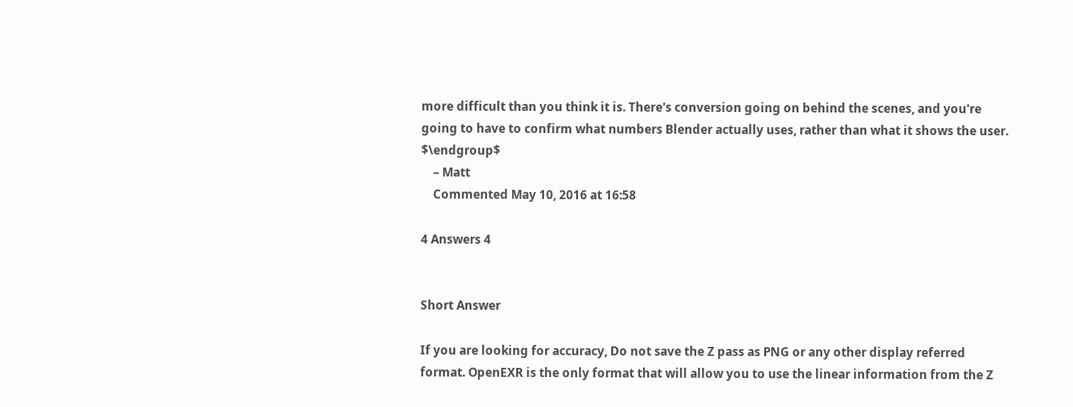more difficult than you think it is. There's conversion going on behind the scenes, and you're going to have to confirm what numbers Blender actually uses, rather than what it shows the user. $\endgroup$
    – Matt
    Commented May 10, 2016 at 16:58

4 Answers 4


Short Answer

If you are looking for accuracy, Do not save the Z pass as PNG or any other display referred format. OpenEXR is the only format that will allow you to use the linear information from the Z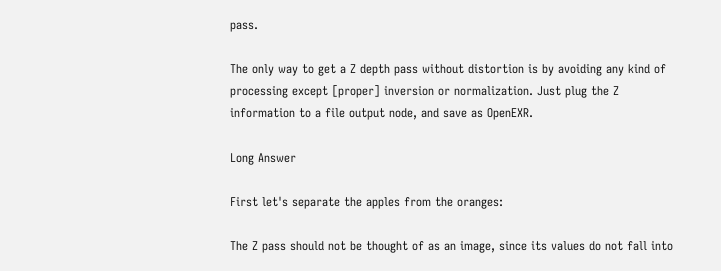pass.

The only way to get a Z depth pass without distortion is by avoiding any kind of processing except [proper] inversion or normalization. Just plug the Z information to a file output node, and save as OpenEXR.

Long Answer

First let's separate the apples from the oranges:

The Z pass should not be thought of as an image, since its values do not fall into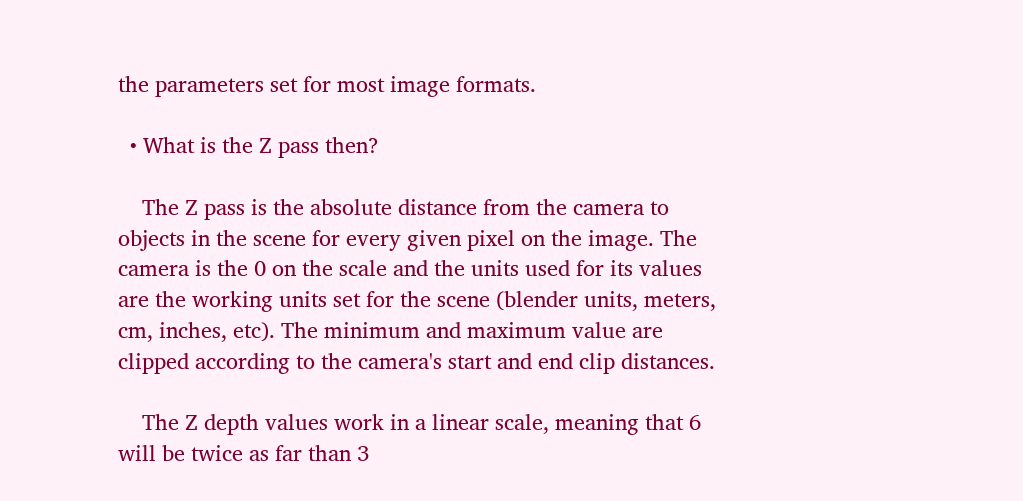the parameters set for most image formats.

  • What is the Z pass then?

    The Z pass is the absolute distance from the camera to objects in the scene for every given pixel on the image. The camera is the 0 on the scale and the units used for its values are the working units set for the scene (blender units, meters, cm, inches, etc). The minimum and maximum value are clipped according to the camera's start and end clip distances.

    The Z depth values work in a linear scale, meaning that 6 will be twice as far than 3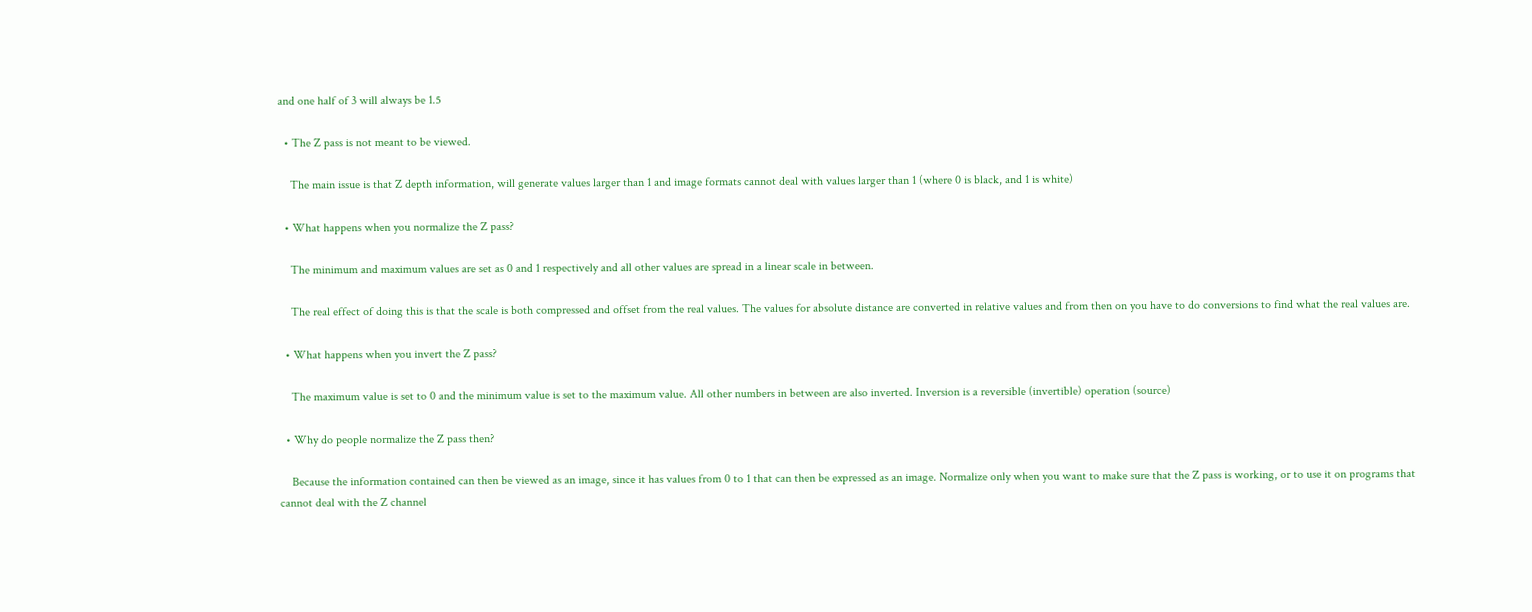and one half of 3 will always be 1.5

  • The Z pass is not meant to be viewed.

    The main issue is that Z depth information, will generate values larger than 1 and image formats cannot deal with values larger than 1 (where 0 is black, and 1 is white)

  • What happens when you normalize the Z pass?

    The minimum and maximum values are set as 0 and 1 respectively and all other values are spread in a linear scale in between.

    The real effect of doing this is that the scale is both compressed and offset from the real values. The values for absolute distance are converted in relative values and from then on you have to do conversions to find what the real values are.

  • What happens when you invert the Z pass?

    The maximum value is set to 0 and the minimum value is set to the maximum value. All other numbers in between are also inverted. Inversion is a reversible (invertible) operation (source)

  • Why do people normalize the Z pass then?

    Because the information contained can then be viewed as an image, since it has values from 0 to 1 that can then be expressed as an image. Normalize only when you want to make sure that the Z pass is working, or to use it on programs that cannot deal with the Z channel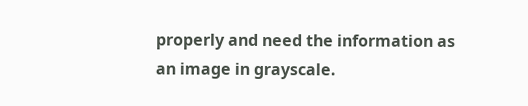properly and need the information as an image in grayscale.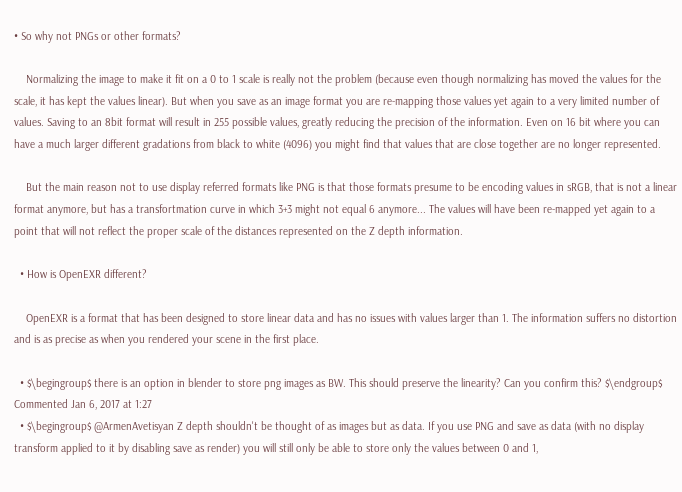• So why not PNGs or other formats?

    Normalizing the image to make it fit on a 0 to 1 scale is really not the problem (because even though normalizing has moved the values for the scale, it has kept the values linear). But when you save as an image format you are re-mapping those values yet again to a very limited number of values. Saving to an 8bit format will result in 255 possible values, greatly reducing the precision of the information. Even on 16 bit where you can have a much larger different gradations from black to white (4096) you might find that values that are close together are no longer represented.

    But the main reason not to use display referred formats like PNG is that those formats presume to be encoding values in sRGB, that is not a linear format anymore, but has a transfortmation curve in which 3+3 might not equal 6 anymore... The values will have been re-mapped yet again to a point that will not reflect the proper scale of the distances represented on the Z depth information.

  • How is OpenEXR different?

    OpenEXR is a format that has been designed to store linear data and has no issues with values larger than 1. The information suffers no distortion and is as precise as when you rendered your scene in the first place.

  • $\begingroup$ there is an option in blender to store png images as BW. This should preserve the linearity? Can you confirm this? $\endgroup$ Commented Jan 6, 2017 at 1:27
  • $\begingroup$ @ArmenAvetisyan Z depth shouldn't be thought of as images but as data. If you use PNG and save as data (with no display transform applied to it by disabling save as render) you will still only be able to store only the values between 0 and 1,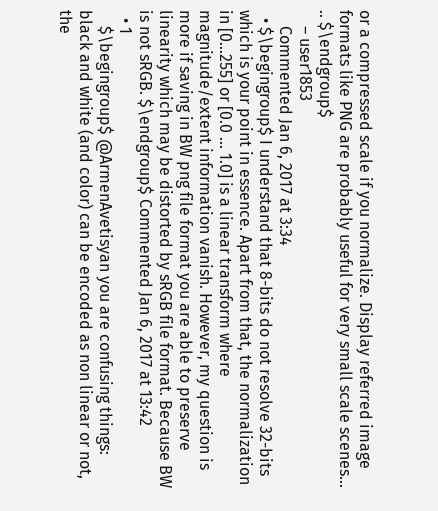or a compressed scale if you normalize. Display referred image formats like PNG are probably useful for very small scale scenes... .. $\endgroup$
    – user1853
    Commented Jan 6, 2017 at 3:34
  • $\begingroup$ I understand that 8-bits do not resolve 32-bits which is your point in essence. Apart from that, the normalization in [0...255] or [0.0 ... 1.0] is a linear transform where magnitude/extent information vanish. However, my question is more if saving in BW png file format you are able to preserve linearity which may be distorted by sRGB file format. Because BW is not sRGB. $\endgroup$ Commented Jan 6, 2017 at 13:42
  • 1
    $\begingroup$ @ArmenAvetisyan you are confusing things: black and white (and color) can be encoded as non linear or not, the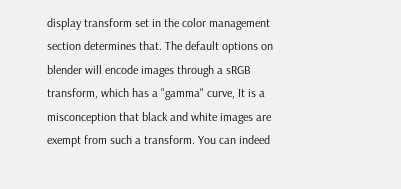display transform set in the color management section determines that. The default options on blender will encode images through a sRGB transform, which has a "gamma" curve, It is a misconception that black and white images are exempt from such a transform. You can indeed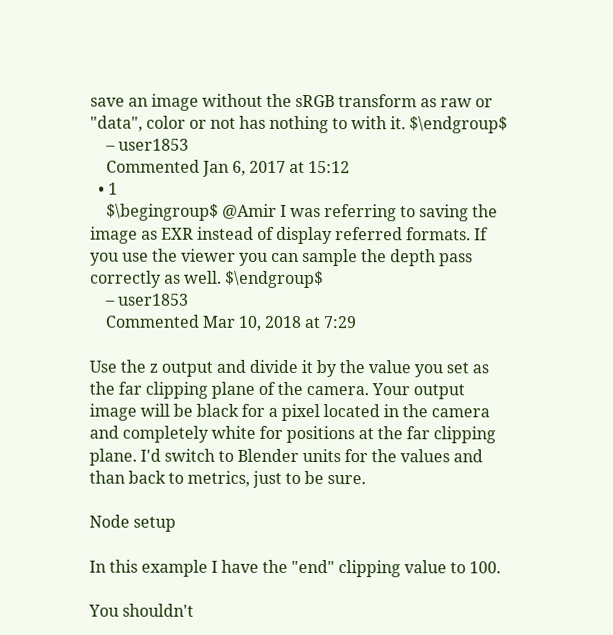save an image without the sRGB transform as raw or "data", color or not has nothing to with it. $\endgroup$
    – user1853
    Commented Jan 6, 2017 at 15:12
  • 1
    $\begingroup$ @Amir I was referring to saving the image as EXR instead of display referred formats. If you use the viewer you can sample the depth pass correctly as well. $\endgroup$
    – user1853
    Commented Mar 10, 2018 at 7:29

Use the z output and divide it by the value you set as the far clipping plane of the camera. Your output image will be black for a pixel located in the camera and completely white for positions at the far clipping plane. I'd switch to Blender units for the values and than back to metrics, just to be sure.

Node setup

In this example I have the "end" clipping value to 100.

You shouldn't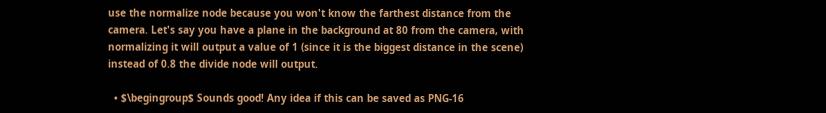use the normalize node because you won't know the farthest distance from the camera. Let's say you have a plane in the background at 80 from the camera, with normalizing it will output a value of 1 (since it is the biggest distance in the scene) instead of 0.8 the divide node will output.

  • $\begingroup$ Sounds good! Any idea if this can be saved as PNG-16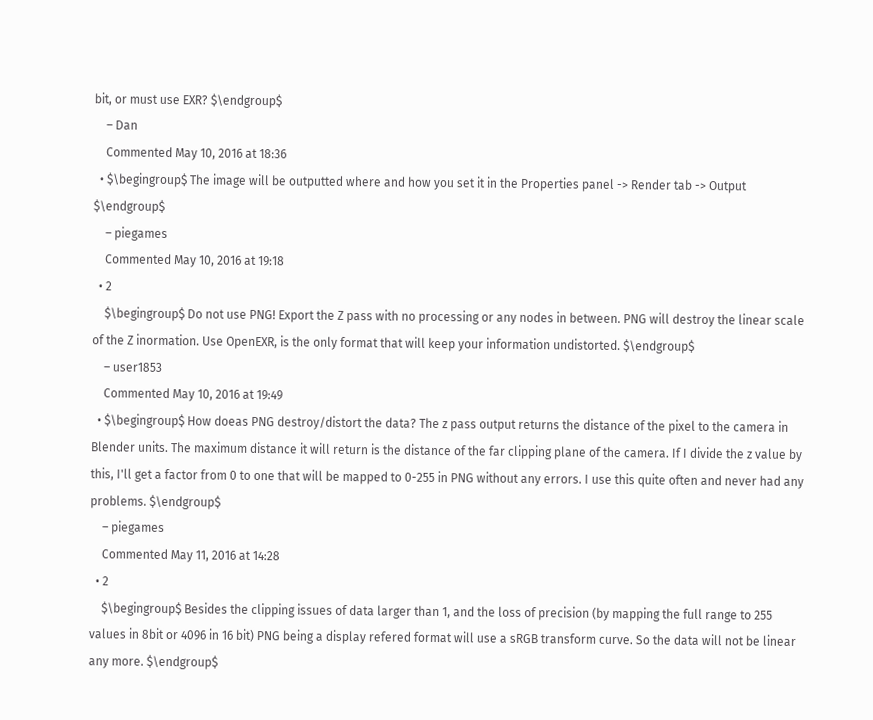bit, or must use EXR? $\endgroup$
    – Dan
    Commented May 10, 2016 at 18:36
  • $\begingroup$ The image will be outputted where and how you set it in the Properties panel -> Render tab -> Output $\endgroup$
    – piegames
    Commented May 10, 2016 at 19:18
  • 2
    $\begingroup$ Do not use PNG! Export the Z pass with no processing or any nodes in between. PNG will destroy the linear scale of the Z inormation. Use OpenEXR, is the only format that will keep your information undistorted. $\endgroup$
    – user1853
    Commented May 10, 2016 at 19:49
  • $\begingroup$ How doeas PNG destroy/distort the data? The z pass output returns the distance of the pixel to the camera in Blender units. The maximum distance it will return is the distance of the far clipping plane of the camera. If I divide the z value by this, I'll get a factor from 0 to one that will be mapped to 0-255 in PNG without any errors. I use this quite often and never had any problems. $\endgroup$
    – piegames
    Commented May 11, 2016 at 14:28
  • 2
    $\begingroup$ Besides the clipping issues of data larger than 1, and the loss of precision (by mapping the full range to 255 values in 8bit or 4096 in 16 bit) PNG being a display refered format will use a sRGB transform curve. So the data will not be linear any more. $\endgroup$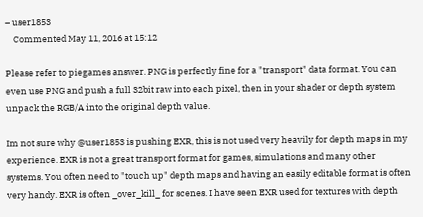– user1853
    Commented May 11, 2016 at 15:12

Please refer to piegames answer. PNG is perfectly fine for a "transport" data format. You can even use PNG and push a full 32bit raw into each pixel, then in your shader or depth system unpack the RGB/A into the original depth value.

Im not sure why @user1853 is pushing EXR, this is not used very heavily for depth maps in my experience. EXR is not a great transport format for games, simulations and many other systems. You often need to "touch up" depth maps and having an easily editable format is often very handy. EXR is often _over_kill_ for scenes. I have seen EXR used for textures with depth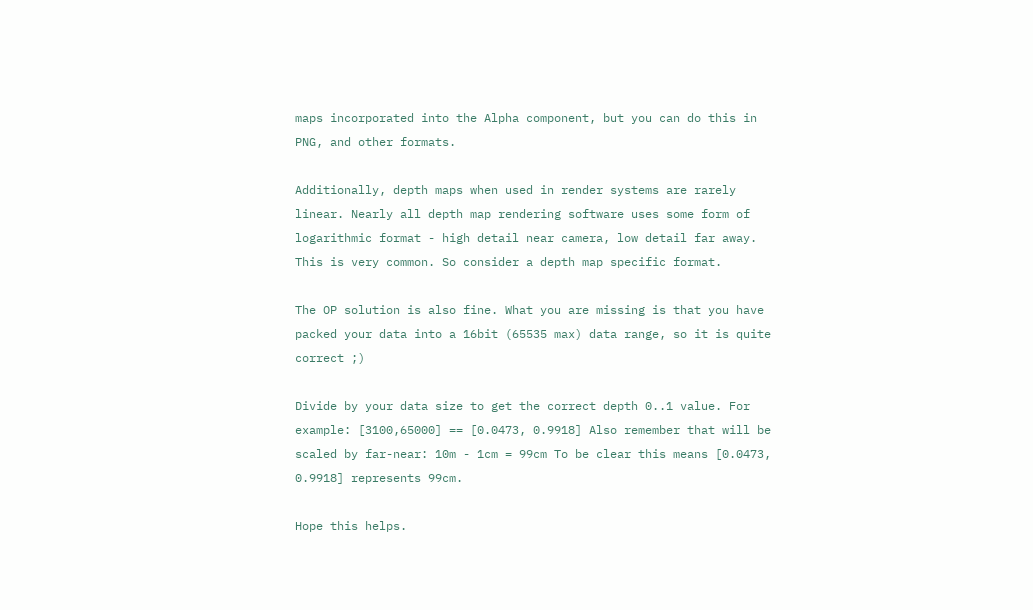maps incorporated into the Alpha component, but you can do this in PNG, and other formats.

Additionally, depth maps when used in render systems are rarely linear. Nearly all depth map rendering software uses some form of logarithmic format - high detail near camera, low detail far away. This is very common. So consider a depth map specific format.

The OP solution is also fine. What you are missing is that you have packed your data into a 16bit (65535 max) data range, so it is quite correct ;)

Divide by your data size to get the correct depth 0..1 value. For example: [3100,65000] == [0.0473, 0.9918] Also remember that will be scaled by far-near: 10m - 1cm = 99cm To be clear this means [0.0473, 0.9918] represents 99cm.

Hope this helps.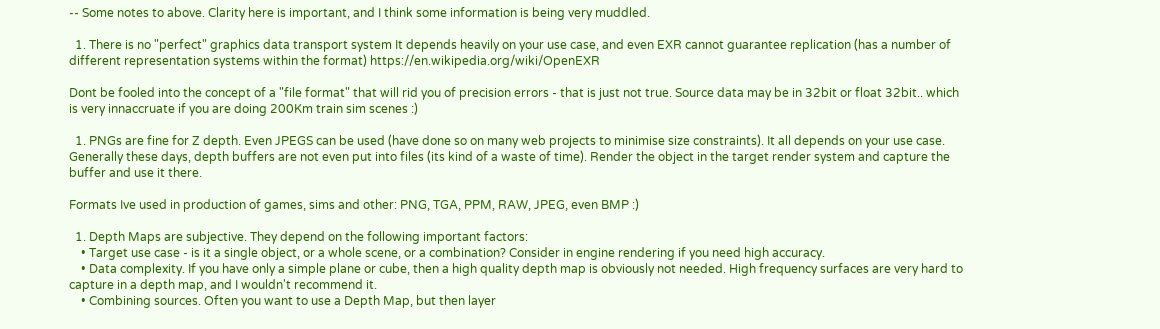-- Some notes to above. Clarity here is important, and I think some information is being very muddled.

  1. There is no "perfect" graphics data transport system It depends heavily on your use case, and even EXR cannot guarantee replication (has a number of different representation systems within the format) https://en.wikipedia.org/wiki/OpenEXR

Dont be fooled into the concept of a "file format" that will rid you of precision errors - that is just not true. Source data may be in 32bit or float 32bit.. which is very innaccruate if you are doing 200Km train sim scenes :)

  1. PNGs are fine for Z depth. Even JPEGS can be used (have done so on many web projects to minimise size constraints). It all depends on your use case. Generally these days, depth buffers are not even put into files (its kind of a waste of time). Render the object in the target render system and capture the buffer and use it there.

Formats Ive used in production of games, sims and other: PNG, TGA, PPM, RAW, JPEG, even BMP :)

  1. Depth Maps are subjective. They depend on the following important factors:
    • Target use case - is it a single object, or a whole scene, or a combination? Consider in engine rendering if you need high accuracy.
    • Data complexity. If you have only a simple plane or cube, then a high quality depth map is obviously not needed. High frequency surfaces are very hard to capture in a depth map, and I wouldn't recommend it.
    • Combining sources. Often you want to use a Depth Map, but then layer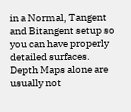in a Normal, Tangent and Bitangent setup so you can have properly detailed surfaces. Depth Maps alone are usually not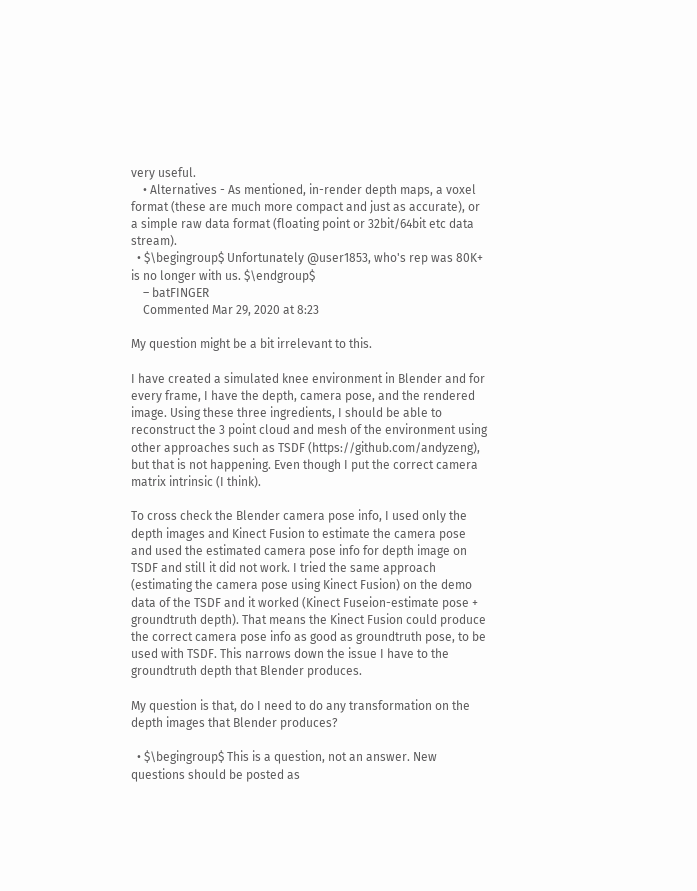very useful.
    • Alternatives - As mentioned, in-render depth maps, a voxel format (these are much more compact and just as accurate), or a simple raw data format (floating point or 32bit/64bit etc data stream).
  • $\begingroup$ Unfortunately @user1853, who's rep was 80K+ is no longer with us. $\endgroup$
    – batFINGER
    Commented Mar 29, 2020 at 8:23

My question might be a bit irrelevant to this.

I have created a simulated knee environment in Blender and for every frame, I have the depth, camera pose, and the rendered image. Using these three ingredients, I should be able to reconstruct the 3 point cloud and mesh of the environment using other approaches such as TSDF (https://github.com/andyzeng), but that is not happening. Even though I put the correct camera matrix intrinsic (I think).

To cross check the Blender camera pose info, I used only the depth images and Kinect Fusion to estimate the camera pose and used the estimated camera pose info for depth image on TSDF and still it did not work. I tried the same approach (estimating the camera pose using Kinect Fusion) on the demo data of the TSDF and it worked (Kinect Fuseion-estimate pose + groundtruth depth). That means the Kinect Fusion could produce the correct camera pose info as good as groundtruth pose, to be used with TSDF. This narrows down the issue I have to the groundtruth depth that Blender produces.

My question is that, do I need to do any transformation on the depth images that Blender produces?

  • $\begingroup$ This is a question, not an answer. New questions should be posted as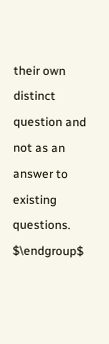their own distinct question and not as an answer to existing questions. $\endgroup$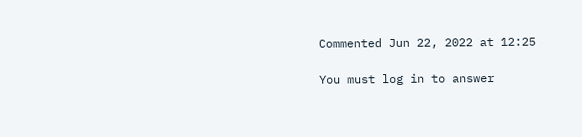Commented Jun 22, 2022 at 12:25

You must log in to answer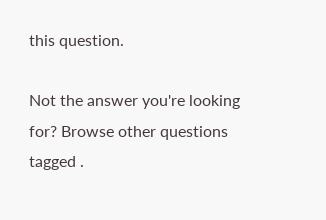this question.

Not the answer you're looking for? Browse other questions tagged .